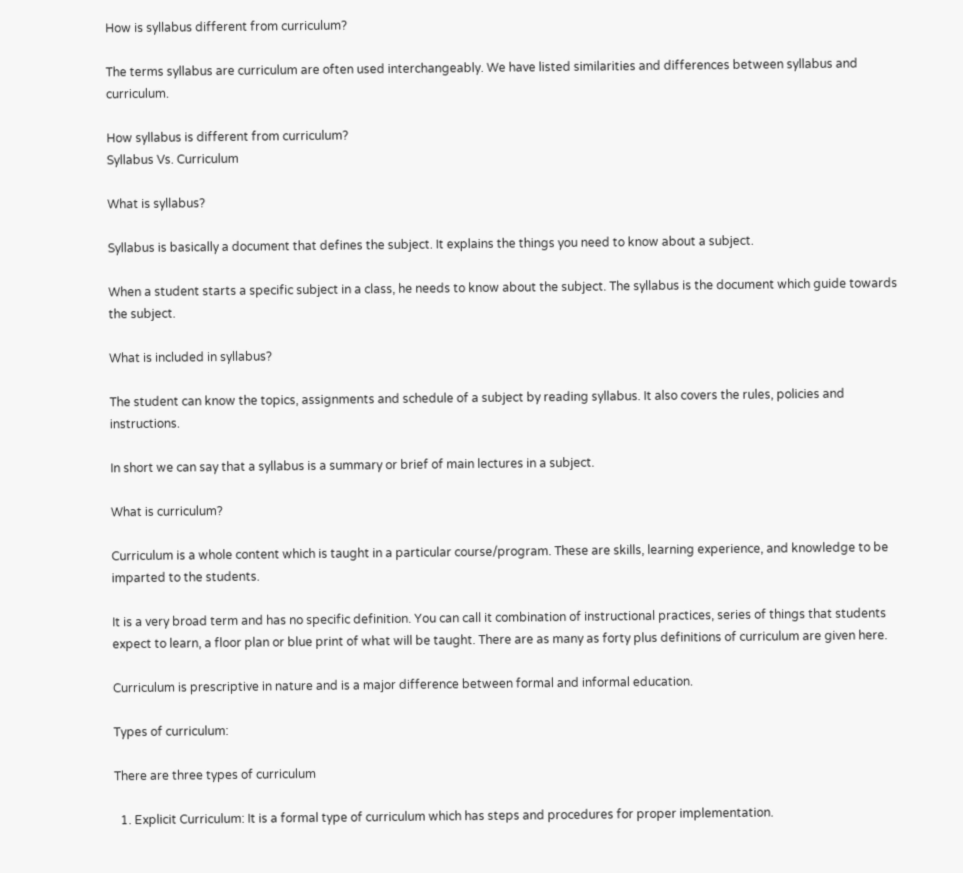How is syllabus different from curriculum?

The terms syllabus are curriculum are often used interchangeably. We have listed similarities and differences between syllabus and curriculum.

How syllabus is different from curriculum?
Syllabus Vs. Curriculum

What is syllabus?

Syllabus is basically a document that defines the subject. It explains the things you need to know about a subject.

When a student starts a specific subject in a class, he needs to know about the subject. The syllabus is the document which guide towards the subject.

What is included in syllabus?

The student can know the topics, assignments and schedule of a subject by reading syllabus. It also covers the rules, policies and instructions.

In short we can say that a syllabus is a summary or brief of main lectures in a subject.

What is curriculum?

Curriculum is a whole content which is taught in a particular course/program. These are skills, learning experience, and knowledge to be imparted to the students.

It is a very broad term and has no specific definition. You can call it combination of instructional practices, series of things that students expect to learn, a floor plan or blue print of what will be taught. There are as many as forty plus definitions of curriculum are given here.

Curriculum is prescriptive in nature and is a major difference between formal and informal education.

Types of curriculum:

There are three types of curriculum

  1. Explicit Curriculum: It is a formal type of curriculum which has steps and procedures for proper implementation.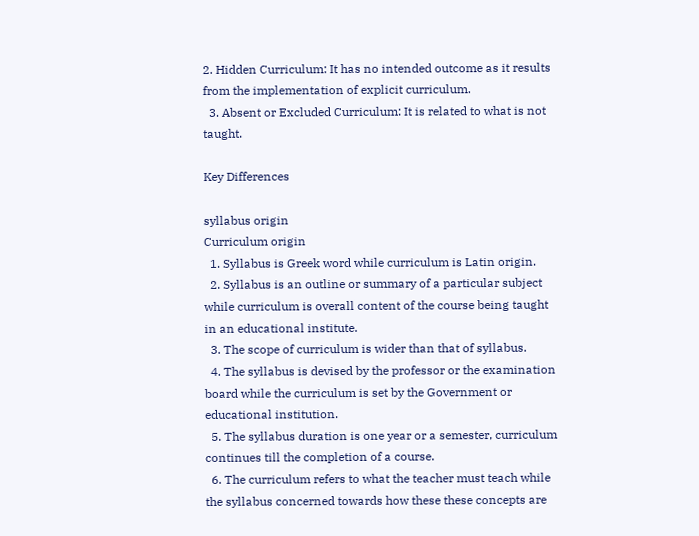2. Hidden Curriculum: It has no intended outcome as it results from the implementation of explicit curriculum.
  3. Absent or Excluded Curriculum: It is related to what is not taught.

Key Differences

syllabus origin
Curriculum origin
  1. Syllabus is Greek word while curriculum is Latin origin.
  2. Syllabus is an outline or summary of a particular subject while curriculum is overall content of the course being taught in an educational institute.
  3. The scope of curriculum is wider than that of syllabus.
  4. The syllabus is devised by the professor or the examination board while the curriculum is set by the Government or educational institution.
  5. The syllabus duration is one year or a semester, curriculum continues till the completion of a course.
  6. The curriculum refers to what the teacher must teach while the syllabus concerned towards how these these concepts are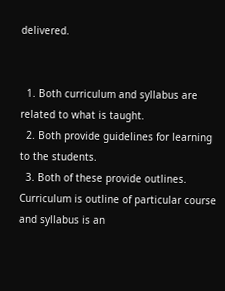delivered.


  1. Both curriculum and syllabus are related to what is taught.
  2. Both provide guidelines for learning to the students.
  3. Both of these provide outlines. Curriculum is outline of particular course and syllabus is an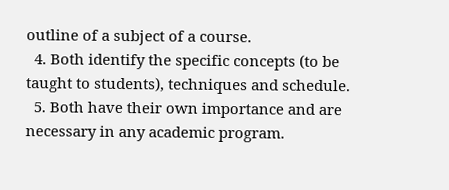outline of a subject of a course.
  4. Both identify the specific concepts (to be taught to students), techniques and schedule.
  5. Both have their own importance and are necessary in any academic program.